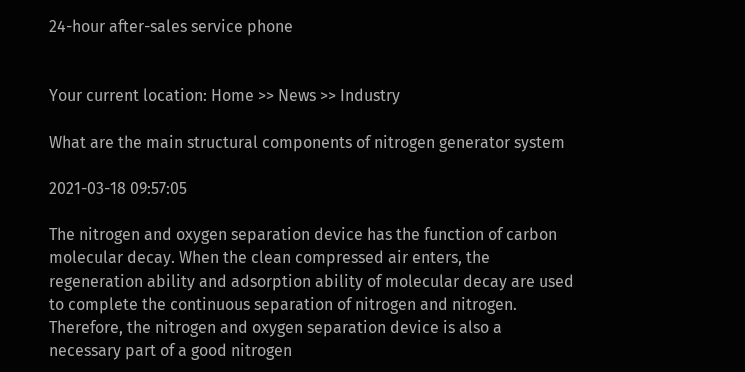24-hour after-sales service phone


Your current location: Home >> News >> Industry

What are the main structural components of nitrogen generator system

2021-03-18 09:57:05

The nitrogen and oxygen separation device has the function of carbon molecular decay. When the clean compressed air enters, the regeneration ability and adsorption ability of molecular decay are used to complete the continuous separation of nitrogen and nitrogen. Therefore, the nitrogen and oxygen separation device is also a necessary part of a good nitrogen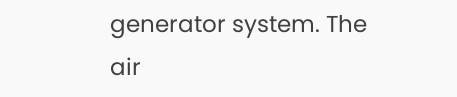generator system. The air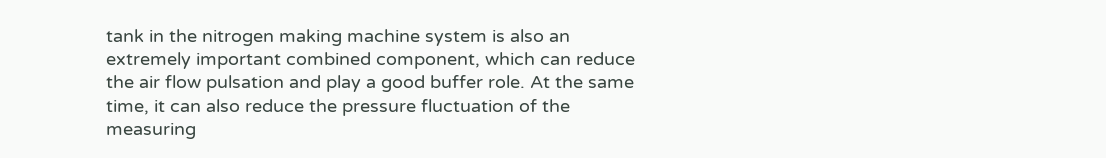tank in the nitrogen making machine system is also an extremely important combined component, which can reduce the air flow pulsation and play a good buffer role. At the same time, it can also reduce the pressure fluctuation of the measuring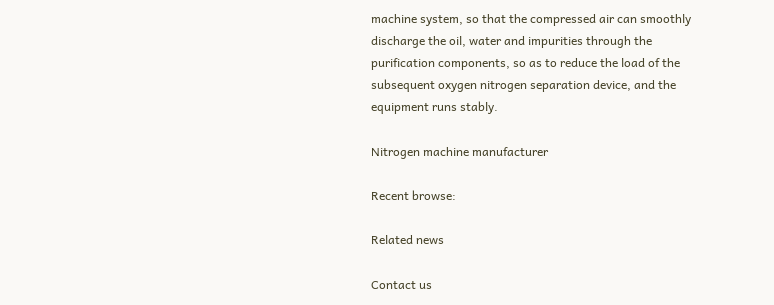machine system, so that the compressed air can smoothly discharge the oil, water and impurities through the purification components, so as to reduce the load of the subsequent oxygen nitrogen separation device, and the equipment runs stably.

Nitrogen machine manufacturer

Recent browse:

Related news

Contact us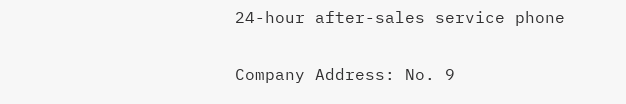24-hour after-sales service phone


Company Address: No. 9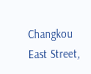Changkou East Street,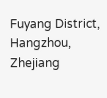Fuyang District, Hangzhou, Zhejiang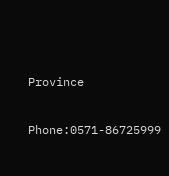Province

Phone:0571-86725999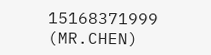15168371999 (MR.CHEN)